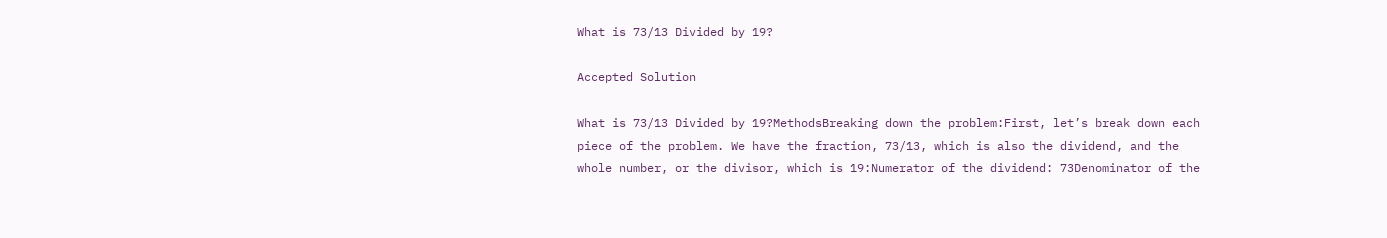What is 73/13 Divided by 19?

Accepted Solution

What is 73/13 Divided by 19?MethodsBreaking down the problem:First, let’s break down each piece of the problem. We have the fraction, 73/13, which is also the dividend, and the whole number, or the divisor, which is 19:Numerator of the dividend: 73Denominator of the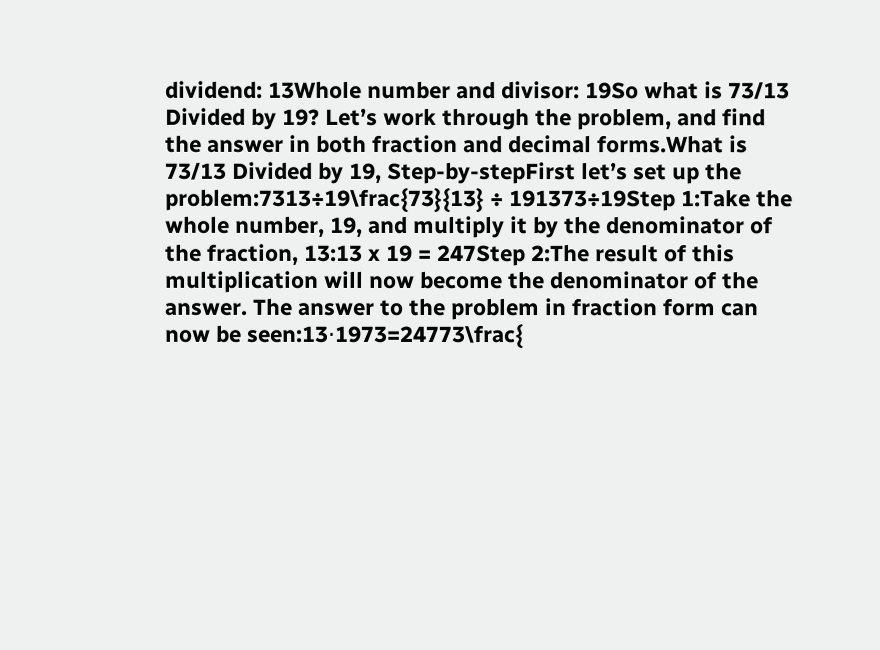dividend: 13Whole number and divisor: 19So what is 73/13 Divided by 19? Let’s work through the problem, and find the answer in both fraction and decimal forms.What is 73/13 Divided by 19, Step-by-stepFirst let’s set up the problem:7313÷19\frac{73}{13} ÷ 191373÷19Step 1:Take the whole number, 19, and multiply it by the denominator of the fraction, 13:13 x 19 = 247Step 2:The result of this multiplication will now become the denominator of the answer. The answer to the problem in fraction form can now be seen:13⋅1973=24773\frac{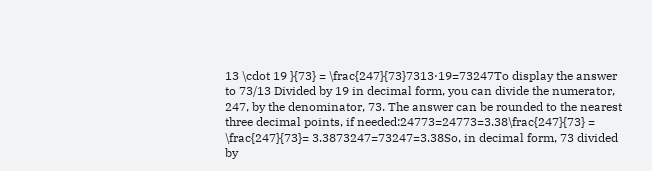13 \cdot 19 }{73} = \frac{247}{73}7313⋅19=73247To display the answer to 73/13 Divided by 19 in decimal form, you can divide the numerator, 247, by the denominator, 73. The answer can be rounded to the nearest three decimal points, if needed:24773=24773=3.38\frac{247}{73} = \frac{247}{73}= 3.3873247=73247=3.38So, in decimal form, 73 divided by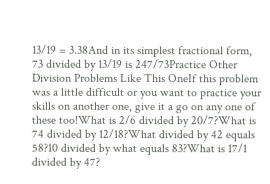13/19 = 3.38And in its simplest fractional form, 73 divided by 13/19 is 247/73Practice Other Division Problems Like This OneIf this problem was a little difficult or you want to practice your skills on another one, give it a go on any one of these too!What is 2/6 divided by 20/7?What is 74 divided by 12/18?What divided by 42 equals 58?10 divided by what equals 83?What is 17/1 divided by 47?